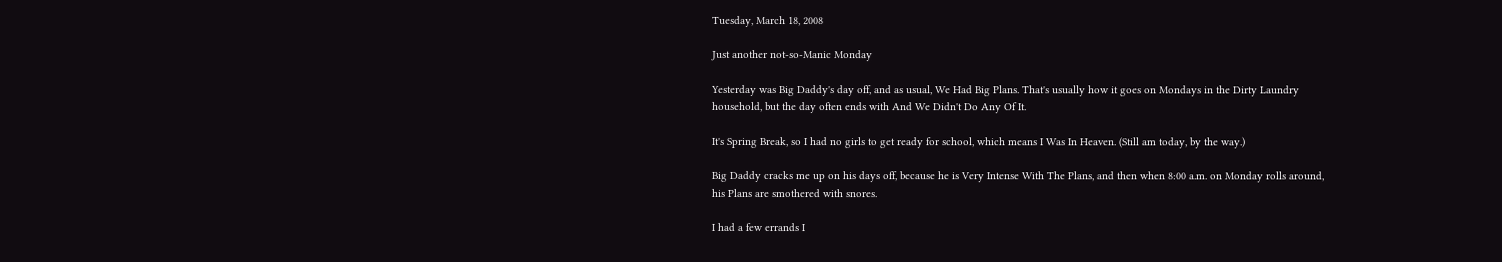Tuesday, March 18, 2008

Just another not-so-Manic Monday

Yesterday was Big Daddy's day off, and as usual, We Had Big Plans. That's usually how it goes on Mondays in the Dirty Laundry household, but the day often ends with And We Didn't Do Any Of It.

It's Spring Break, so I had no girls to get ready for school, which means I Was In Heaven. (Still am today, by the way.)

Big Daddy cracks me up on his days off, because he is Very Intense With The Plans, and then when 8:00 a.m. on Monday rolls around, his Plans are smothered with snores.

I had a few errands I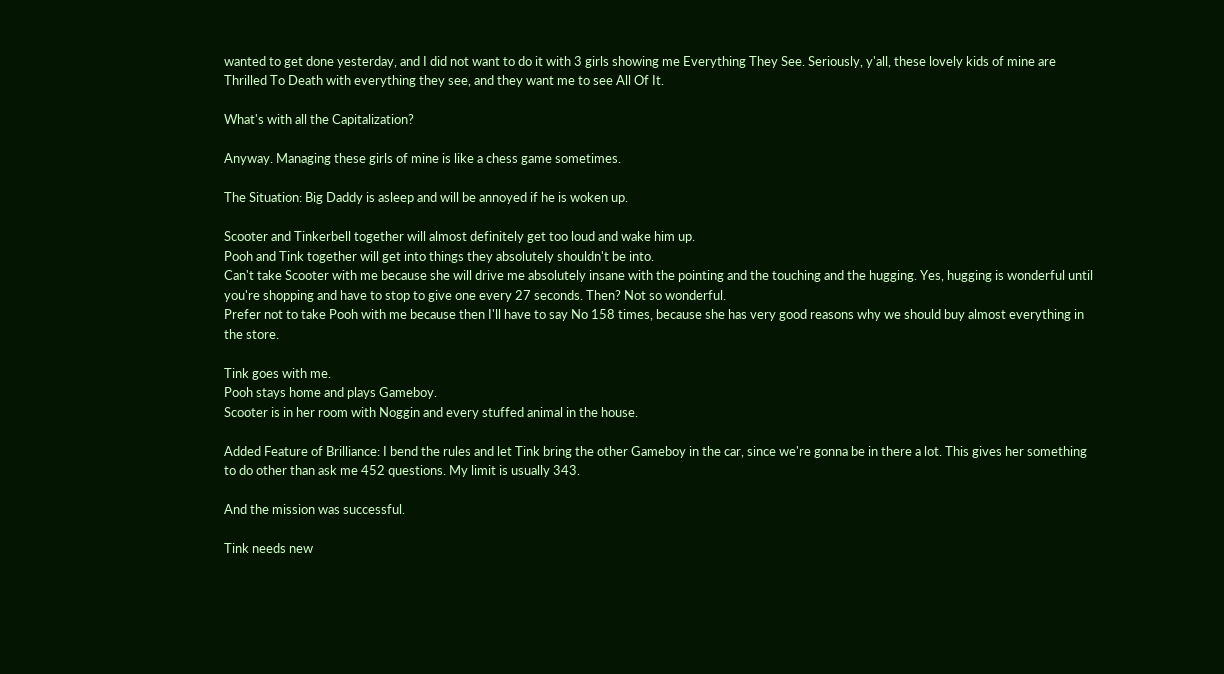wanted to get done yesterday, and I did not want to do it with 3 girls showing me Everything They See. Seriously, y'all, these lovely kids of mine are Thrilled To Death with everything they see, and they want me to see All Of It.

What's with all the Capitalization?

Anyway. Managing these girls of mine is like a chess game sometimes.

The Situation: Big Daddy is asleep and will be annoyed if he is woken up.

Scooter and Tinkerbell together will almost definitely get too loud and wake him up.
Pooh and Tink together will get into things they absolutely shouldn't be into.
Can't take Scooter with me because she will drive me absolutely insane with the pointing and the touching and the hugging. Yes, hugging is wonderful until you're shopping and have to stop to give one every 27 seconds. Then? Not so wonderful.
Prefer not to take Pooh with me because then I'll have to say No 158 times, because she has very good reasons why we should buy almost everything in the store.

Tink goes with me.
Pooh stays home and plays Gameboy.
Scooter is in her room with Noggin and every stuffed animal in the house.

Added Feature of Brilliance: I bend the rules and let Tink bring the other Gameboy in the car, since we're gonna be in there a lot. This gives her something to do other than ask me 452 questions. My limit is usually 343.

And the mission was successful.

Tink needs new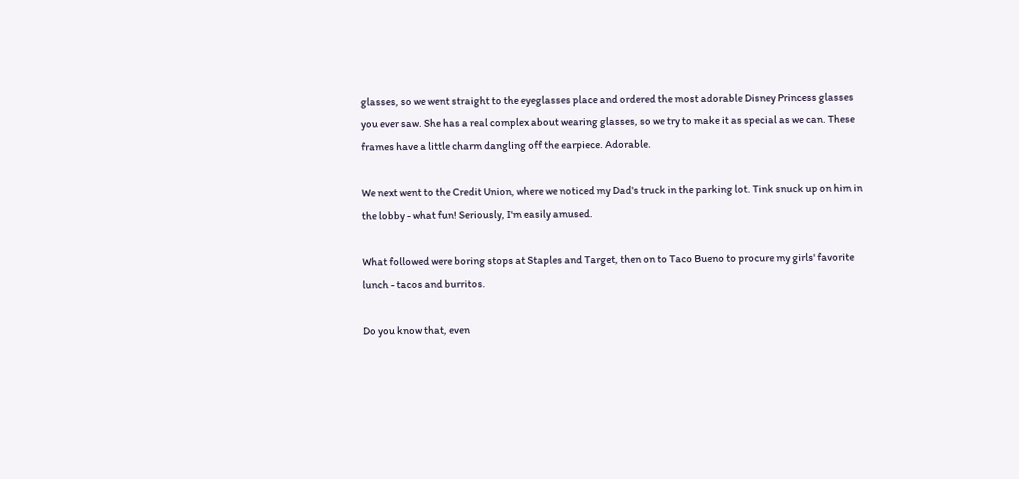glasses, so we went straight to the eyeglasses place and ordered the most adorable Disney Princess glasses you ever saw. She has a real complex about wearing glasses, so we try to make it as special as we can. These frames have a little charm dangling off the earpiece. Adorable.

We next went to the Credit Union, where we noticed my Dad's truck in the parking lot. Tink snuck up on him in the lobby - what fun! Seriously, I'm easily amused.

What followed were boring stops at Staples and Target, then on to Taco Bueno to procure my girls' favorite lunch - tacos and burritos.

Do you know that, even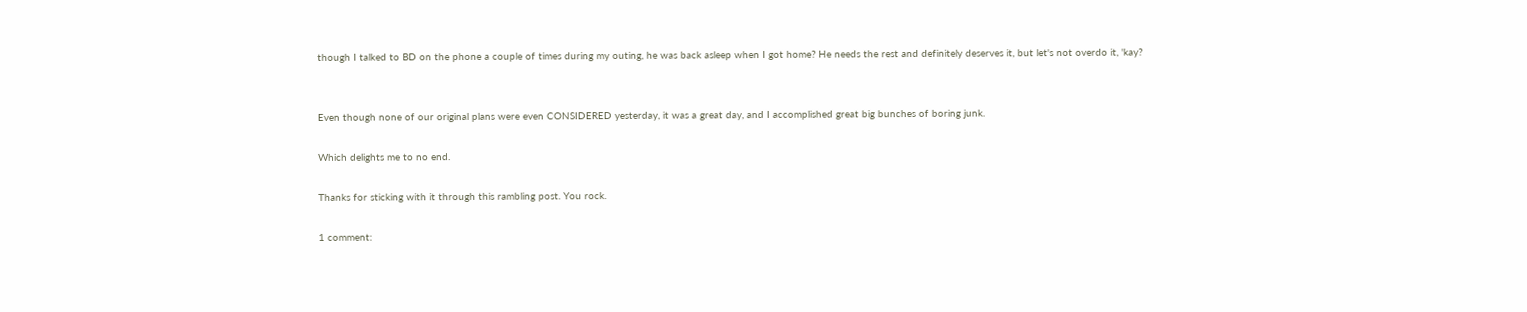though I talked to BD on the phone a couple of times during my outing, he was back asleep when I got home? He needs the rest and definitely deserves it, but let's not overdo it, 'kay?


Even though none of our original plans were even CONSIDERED yesterday, it was a great day, and I accomplished great big bunches of boring junk.

Which delights me to no end.

Thanks for sticking with it through this rambling post. You rock.

1 comment: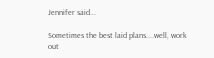Jennifer said...

Sometimes the best laid plans....well, work out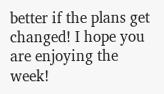better if the plans get changed! I hope you are enjoying the week!